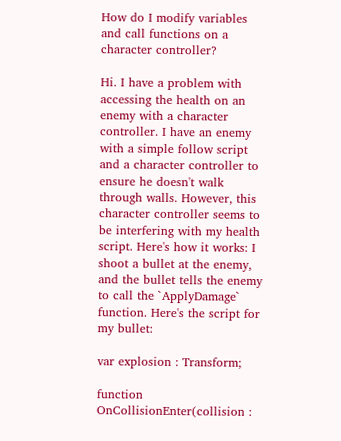How do I modify variables and call functions on a character controller?

Hi. I have a problem with accessing the health on an enemy with a character controller. I have an enemy with a simple follow script and a character controller to ensure he doesn't walk through walls. However, this character controller seems to be interfering with my health script. Here's how it works: I shoot a bullet at the enemy, and the bullet tells the enemy to call the `ApplyDamage` function. Here's the script for my bullet:

var explosion : Transform;

function OnCollisionEnter(collision :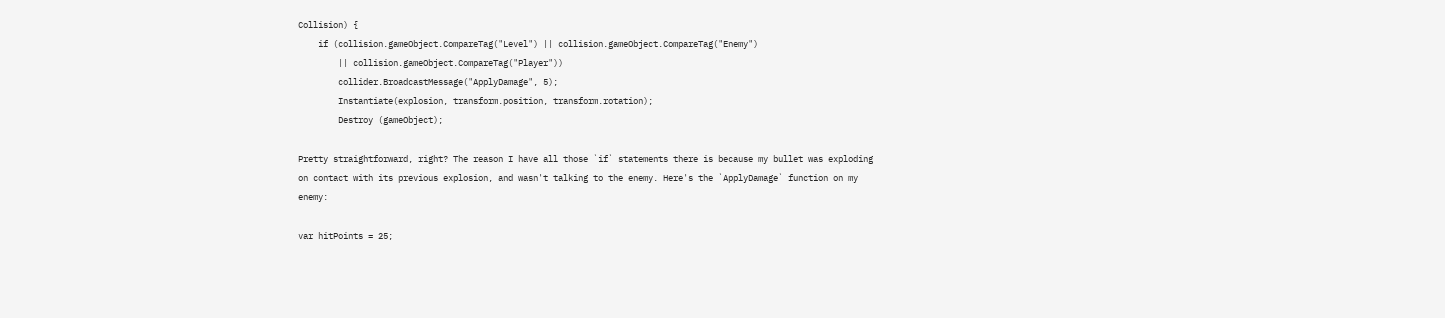Collision) {
    if (collision.gameObject.CompareTag("Level") || collision.gameObject.CompareTag("Enemy")
        || collision.gameObject.CompareTag("Player"))
        collider.BroadcastMessage("ApplyDamage", 5);
        Instantiate(explosion, transform.position, transform.rotation);
        Destroy (gameObject);

Pretty straightforward, right? The reason I have all those `if` statements there is because my bullet was exploding on contact with its previous explosion, and wasn't talking to the enemy. Here's the `ApplyDamage` function on my enemy:

var hitPoints = 25;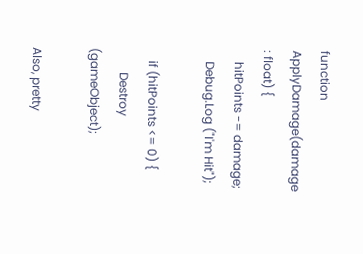function ApplyDamage(damage : float) {
    hitPoints -= damage;
    Debug.Log ("I'm Hit");

    if (hitPoints <= 0) {
        Destroy (gameObject);

Also, pretty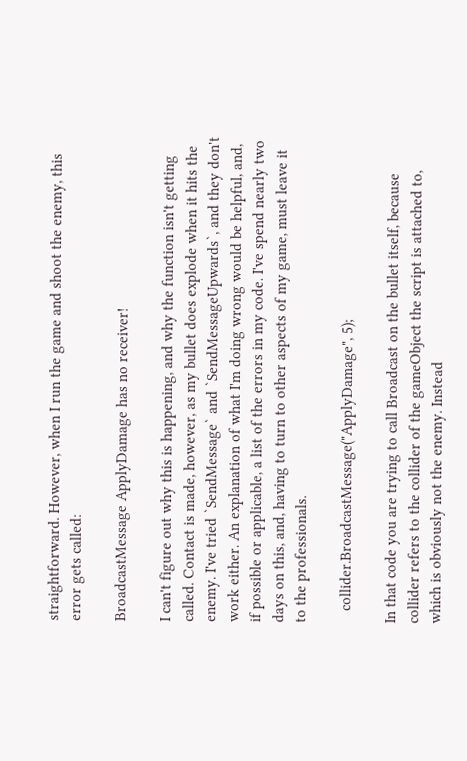straightforward. However, when I run the game and shoot the enemy, this error gets called:

BroadcastMessage ApplyDamage has no receiver!

I can't figure out why this is happening, and why the function isn't getting called. Contact is made, however, as my bullet does explode when it hits the enemy. I've tried `SendMessage` and `SendMessageUpwards`, and they don't work either. An explanation of what I'm doing wrong would be helpful, and, if possible or applicable, a list of the errors in my code. I've spend nearly two days on this, and, having to turn to other aspects of my game, must leave it to the professionals.

   collider.BroadcastMessage("ApplyDamage", 5);

In that code you are trying to call Broadcast on the bullet itself, because collider refers to the collider of the gameObject the script is attached to, which is obviously not the enemy. Instead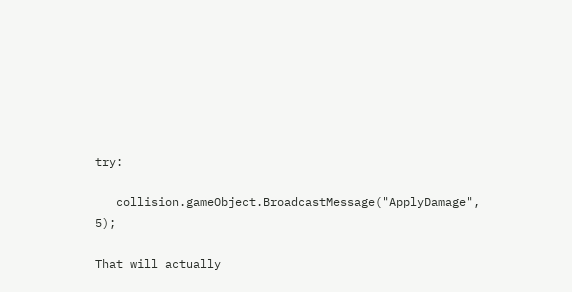try:

   collision.gameObject.BroadcastMessage("ApplyDamage", 5);

That will actually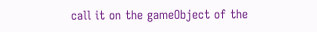call it on the gameObject of the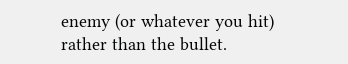enemy (or whatever you hit) rather than the bullet.